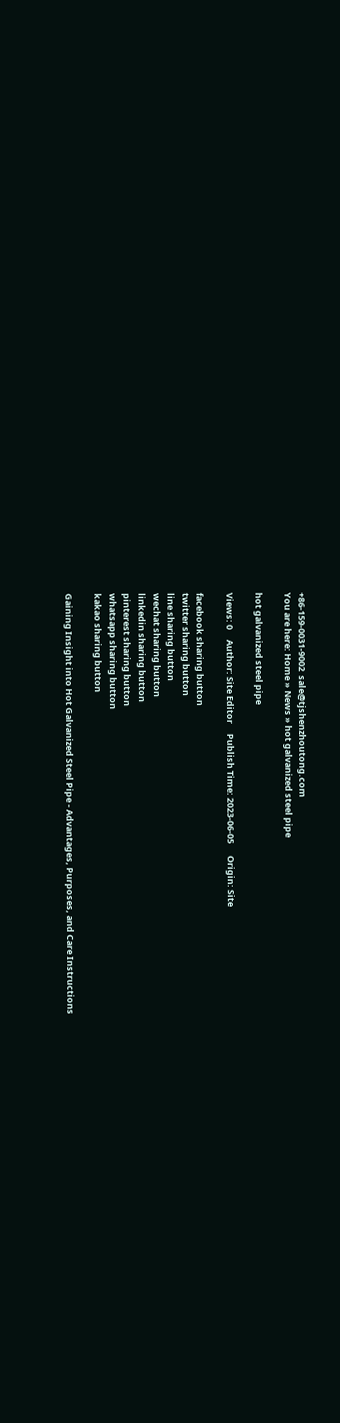+86-159-0031-9002  sale@tjshenzhoutong.com
You are here: Home » News » hot galvanized steel pipe

hot galvanized steel pipe

Views: 0     Author: Site Editor     Publish Time: 2023-06-05      Origin: Site

facebook sharing button
twitter sharing button
line sharing button
wechat sharing button
linkedin sharing button
pinterest sharing button
whatsapp sharing button
kakao sharing button

Gaining Insight into Hot Galvanized Steel Pipe - Advantages, Purposes, and Care Instructions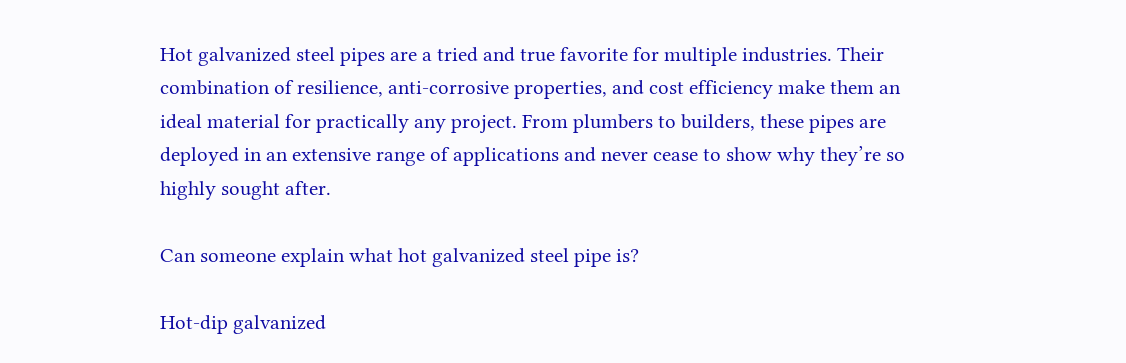Hot galvanized steel pipes are a tried and true favorite for multiple industries. Their combination of resilience, anti-corrosive properties, and cost efficiency make them an ideal material for practically any project. From plumbers to builders, these pipes are deployed in an extensive range of applications and never cease to show why they’re so highly sought after.

Can someone explain what hot galvanized steel pipe is?

Hot-dip galvanized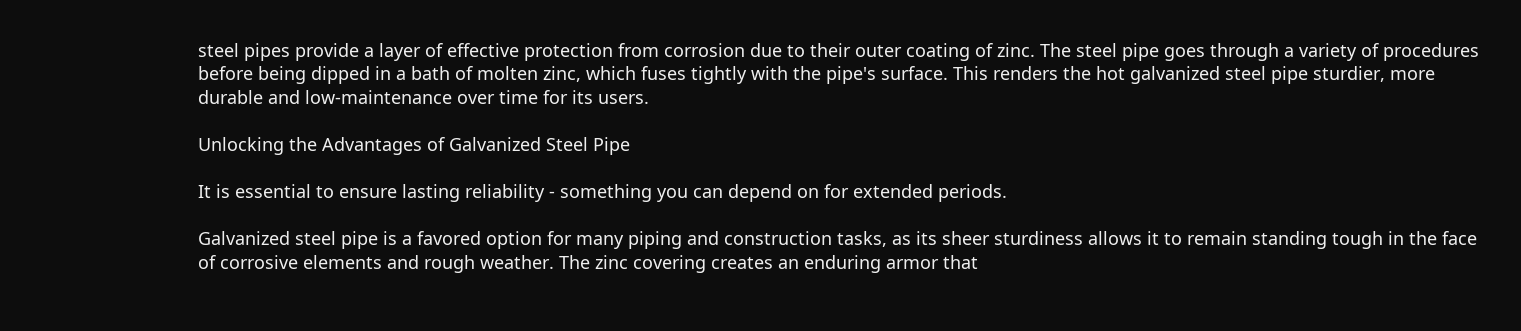steel pipes provide a layer of effective protection from corrosion due to their outer coating of zinc. The steel pipe goes through a variety of procedures before being dipped in a bath of molten zinc, which fuses tightly with the pipe's surface. This renders the hot galvanized steel pipe sturdier, more durable and low-maintenance over time for its users.

Unlocking the Advantages of Galvanized Steel Pipe

It is essential to ensure lasting reliability - something you can depend on for extended periods.

Galvanized steel pipe is a favored option for many piping and construction tasks, as its sheer sturdiness allows it to remain standing tough in the face of corrosive elements and rough weather. The zinc covering creates an enduring armor that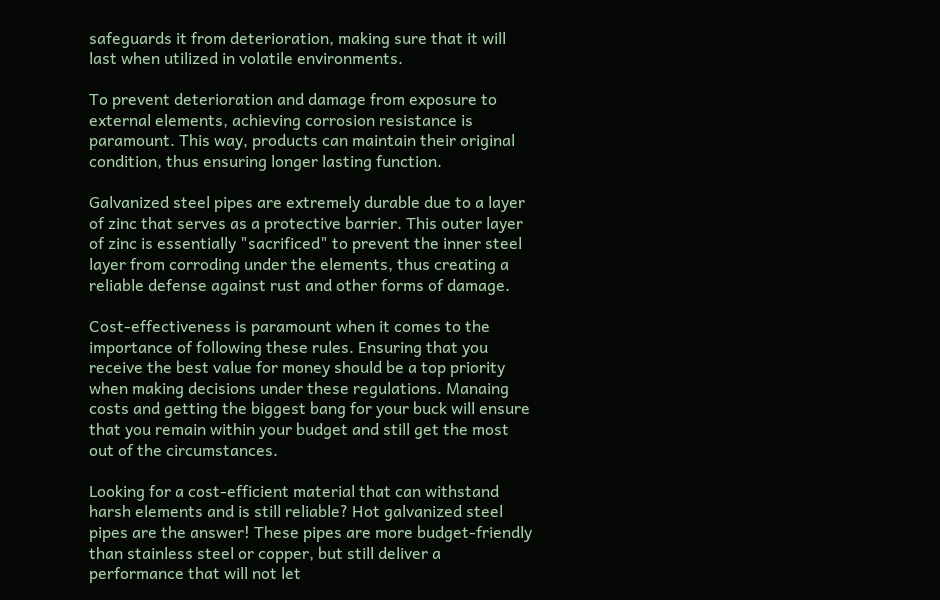safeguards it from deterioration, making sure that it will last when utilized in volatile environments.

To prevent deterioration and damage from exposure to external elements, achieving corrosion resistance is paramount. This way, products can maintain their original condition, thus ensuring longer lasting function.

Galvanized steel pipes are extremely durable due to a layer of zinc that serves as a protective barrier. This outer layer of zinc is essentially "sacrificed" to prevent the inner steel layer from corroding under the elements, thus creating a reliable defense against rust and other forms of damage.

Cost-effectiveness is paramount when it comes to the importance of following these rules. Ensuring that you receive the best value for money should be a top priority when making decisions under these regulations. Manaing costs and getting the biggest bang for your buck will ensure that you remain within your budget and still get the most out of the circumstances.

Looking for a cost-efficient material that can withstand harsh elements and is still reliable? Hot galvanized steel pipes are the answer! These pipes are more budget-friendly than stainless steel or copper, but still deliver a performance that will not let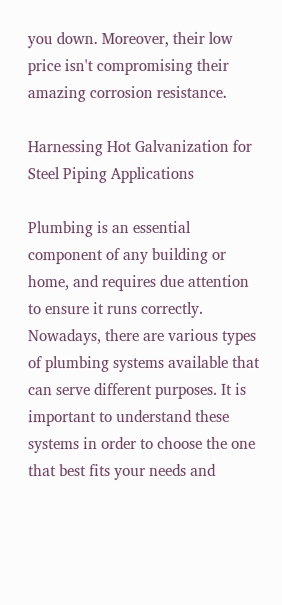you down. Moreover, their low price isn't compromising their amazing corrosion resistance.

Harnessing Hot Galvanization for Steel Piping Applications

Plumbing is an essential component of any building or home, and requires due attention to ensure it runs correctly. Nowadays, there are various types of plumbing systems available that can serve different purposes. It is important to understand these systems in order to choose the one that best fits your needs and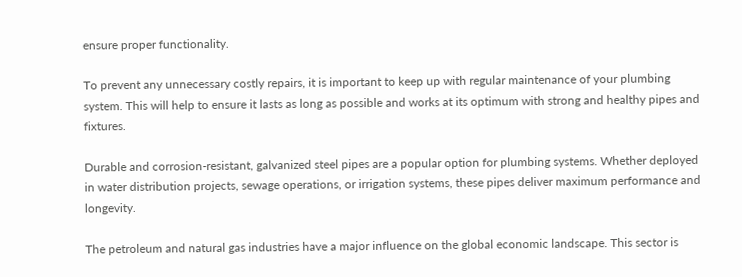ensure proper functionality.

To prevent any unnecessary costly repairs, it is important to keep up with regular maintenance of your plumbing system. This will help to ensure it lasts as long as possible and works at its optimum with strong and healthy pipes and fixtures.

Durable and corrosion-resistant, galvanized steel pipes are a popular option for plumbing systems. Whether deployed in water distribution projects, sewage operations, or irrigation systems, these pipes deliver maximum performance and longevity.

The petroleum and natural gas industries have a major influence on the global economic landscape. This sector is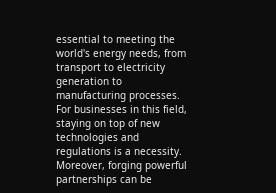essential to meeting the world's energy needs, from transport to electricity generation to manufacturing processes. For businesses in this field, staying on top of new technologies and regulations is a necessity. Moreover, forging powerful partnerships can be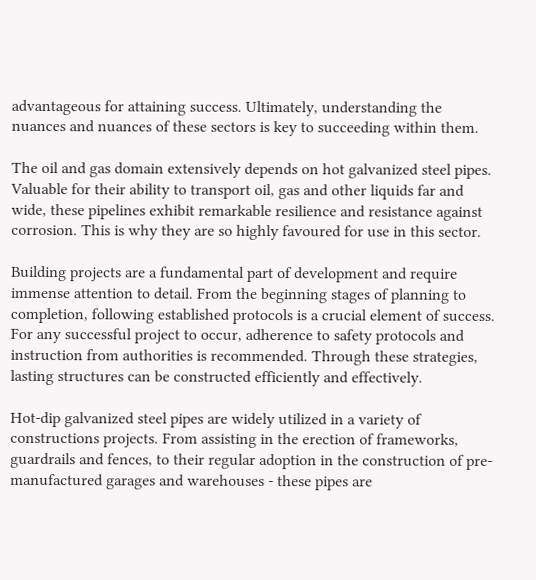advantageous for attaining success. Ultimately, understanding the nuances and nuances of these sectors is key to succeeding within them.

The oil and gas domain extensively depends on hot galvanized steel pipes. Valuable for their ability to transport oil, gas and other liquids far and wide, these pipelines exhibit remarkable resilience and resistance against corrosion. This is why they are so highly favoured for use in this sector.

Building projects are a fundamental part of development and require immense attention to detail. From the beginning stages of planning to completion, following established protocols is a crucial element of success. For any successful project to occur, adherence to safety protocols and instruction from authorities is recommended. Through these strategies, lasting structures can be constructed efficiently and effectively.

Hot-dip galvanized steel pipes are widely utilized in a variety of constructions projects. From assisting in the erection of frameworks, guardrails and fences, to their regular adoption in the construction of pre-manufactured garages and warehouses - these pipes are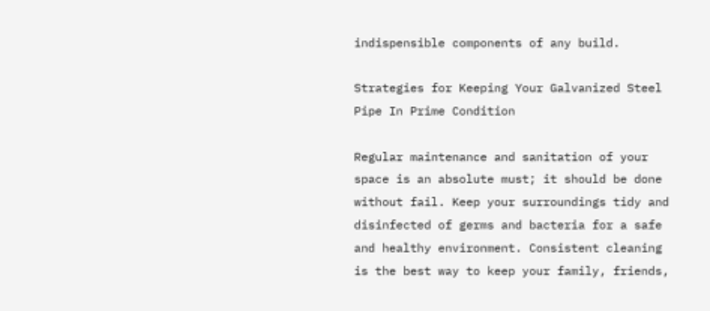indispensible components of any build.

Strategies for Keeping Your Galvanized Steel Pipe In Prime Condition

Regular maintenance and sanitation of your space is an absolute must; it should be done without fail. Keep your surroundings tidy and disinfected of germs and bacteria for a safe and healthy environment. Consistent cleaning is the best way to keep your family, friends,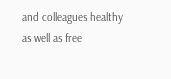and colleagues healthy as well as free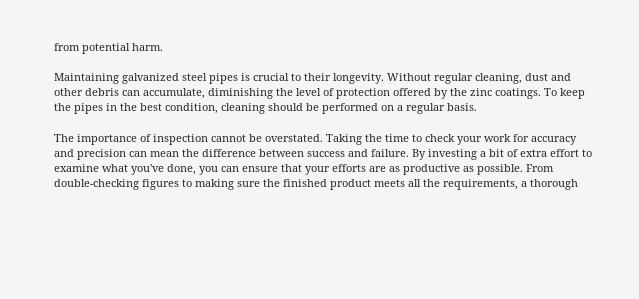from potential harm.

Maintaining galvanized steel pipes is crucial to their longevity. Without regular cleaning, dust and other debris can accumulate, diminishing the level of protection offered by the zinc coatings. To keep the pipes in the best condition, cleaning should be performed on a regular basis.

The importance of inspection cannot be overstated. Taking the time to check your work for accuracy and precision can mean the difference between success and failure. By investing a bit of extra effort to examine what you've done, you can ensure that your efforts are as productive as possible. From double-checking figures to making sure the finished product meets all the requirements, a thorough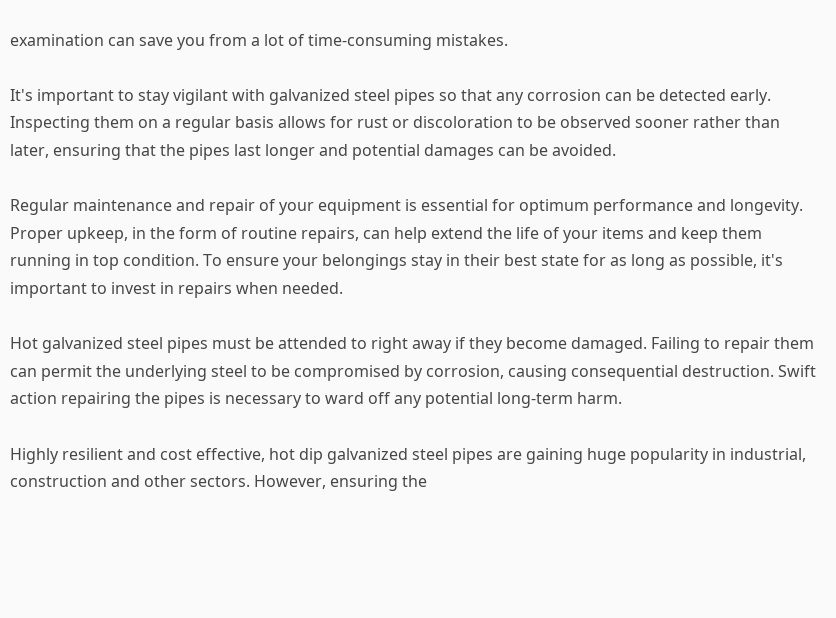examination can save you from a lot of time-consuming mistakes.

It's important to stay vigilant with galvanized steel pipes so that any corrosion can be detected early. Inspecting them on a regular basis allows for rust or discoloration to be observed sooner rather than later, ensuring that the pipes last longer and potential damages can be avoided.

Regular maintenance and repair of your equipment is essential for optimum performance and longevity. Proper upkeep, in the form of routine repairs, can help extend the life of your items and keep them running in top condition. To ensure your belongings stay in their best state for as long as possible, it's important to invest in repairs when needed.

Hot galvanized steel pipes must be attended to right away if they become damaged. Failing to repair them can permit the underlying steel to be compromised by corrosion, causing consequential destruction. Swift action repairing the pipes is necessary to ward off any potential long-term harm.

Highly resilient and cost effective, hot dip galvanized steel pipes are gaining huge popularity in industrial, construction and other sectors. However, ensuring the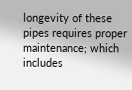longevity of these pipes requires proper maintenance; which includes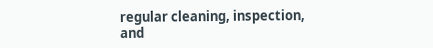regular cleaning, inspection, and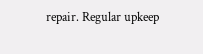repair. Regular upkeep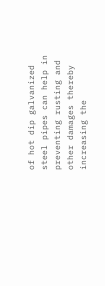of hot dip galvanized steel pipes can help in preventing rusting and other damages thereby increasing the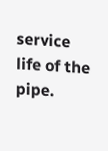service life of the pipe.